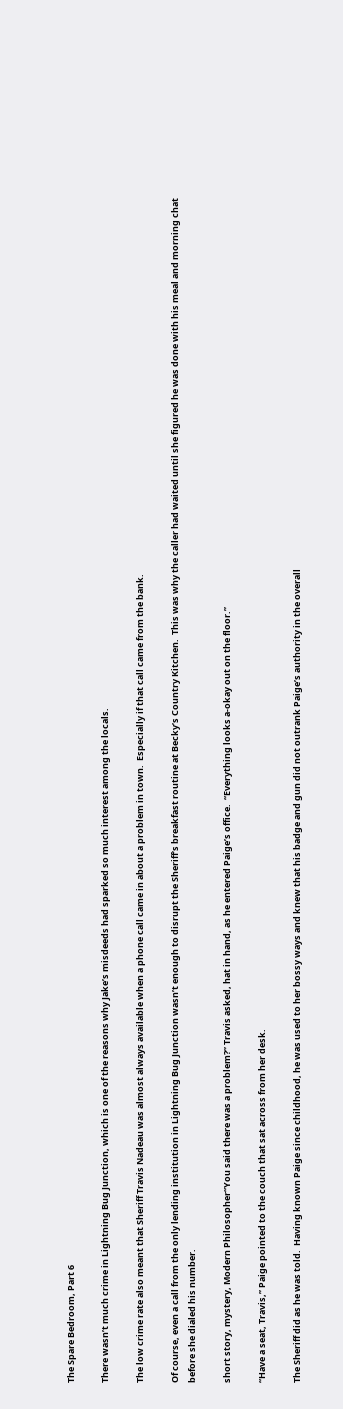The Spare Bedroom, Part 6

There wasn’t much crime in Lightning Bug Junction, which is one of the reasons why Jake’s misdeeds had sparked so much interest among the locals.

The low crime rate also meant that Sheriff Travis Nadeau was almost always available when a phone call came in about a problem in town.  Especially if that call came from the bank.

Of course, even a call from the only lending institution in Lightning Bug Junction wasn’t enough to disrupt the Sheriff’s breakfast routine at Becky’s Country Kitchen.  This was why the caller had waited until she figured he was done with his meal and morning chat before she dialed his number.

short story, mystery, Modern Philosopher“You said there was a problem?” Travis asked, hat in hand, as he entered Paige’s office.  “Everything looks a-okay out on the floor.”

“Have a seat, Travis,” Paige pointed to the couch that sat across from her desk.

The Sheriff did as he was told.  Having known Paige since childhood, he was used to her bossy ways and knew that his badge and gun did not outrank Paige’s authority in the overall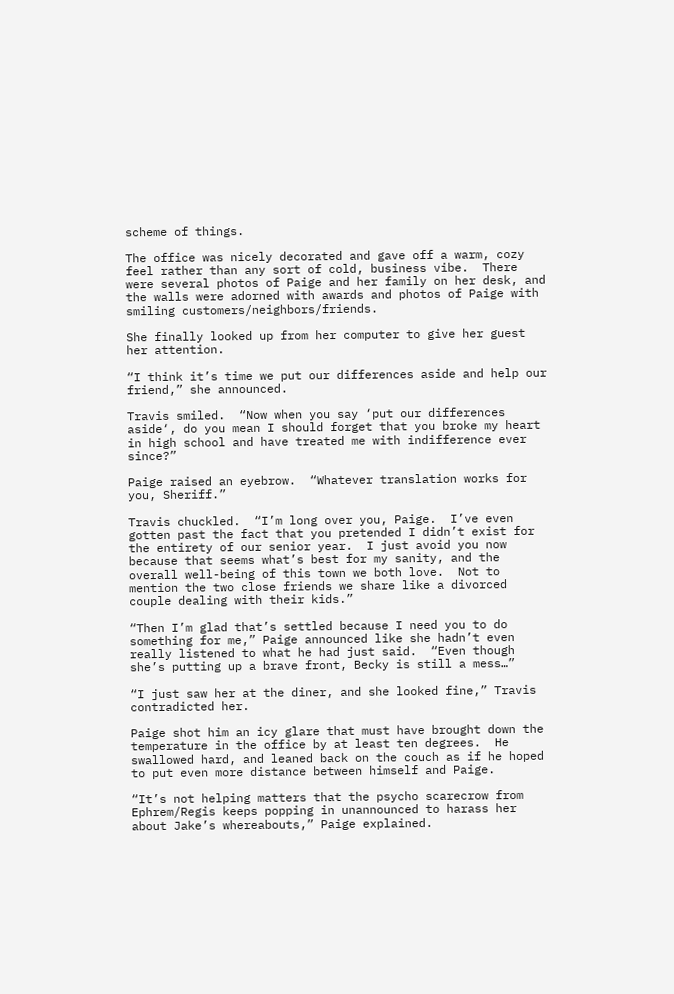scheme of things.

The office was nicely decorated and gave off a warm, cozy feel rather than any sort of cold, business vibe.  There were several photos of Paige and her family on her desk, and the walls were adorned with awards and photos of Paige with smiling customers/neighbors/friends.

She finally looked up from her computer to give her guest her attention.

“I think it’s time we put our differences aside and help our friend,” she announced.

Travis smiled.  “Now when you say ‘put our differences aside‘, do you mean I should forget that you broke my heart in high school and have treated me with indifference ever since?”

Paige raised an eyebrow.  “Whatever translation works for you, Sheriff.”

Travis chuckled.  “I’m long over you, Paige.  I’ve even gotten past the fact that you pretended I didn’t exist for the entirety of our senior year.  I just avoid you now because that seems what’s best for my sanity, and the overall well-being of this town we both love.  Not to mention the two close friends we share like a divorced couple dealing with their kids.”

“Then I’m glad that’s settled because I need you to do something for me,” Paige announced like she hadn’t even really listened to what he had just said.  “Even though she’s putting up a brave front, Becky is still a mess…”

“I just saw her at the diner, and she looked fine,” Travis contradicted her.

Paige shot him an icy glare that must have brought down the temperature in the office by at least ten degrees.  He swallowed hard, and leaned back on the couch as if he hoped to put even more distance between himself and Paige.

“It’s not helping matters that the psycho scarecrow from Ephrem/Regis keeps popping in unannounced to harass her about Jake’s whereabouts,” Paige explained.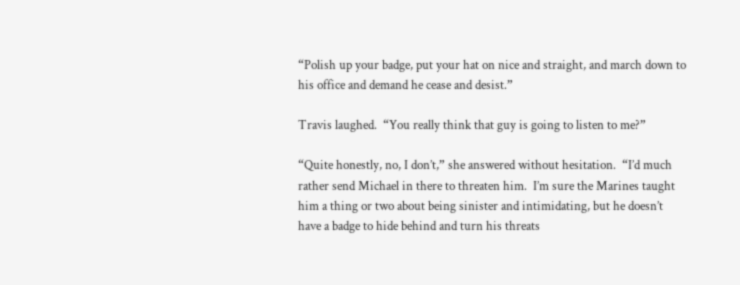“Polish up your badge, put your hat on nice and straight, and march down to his office and demand he cease and desist.”

Travis laughed.  “You really think that guy is going to listen to me?”

“Quite honestly, no, I don’t,” she answered without hesitation.  “I’d much rather send Michael in there to threaten him.  I’m sure the Marines taught him a thing or two about being sinister and intimidating, but he doesn’t have a badge to hide behind and turn his threats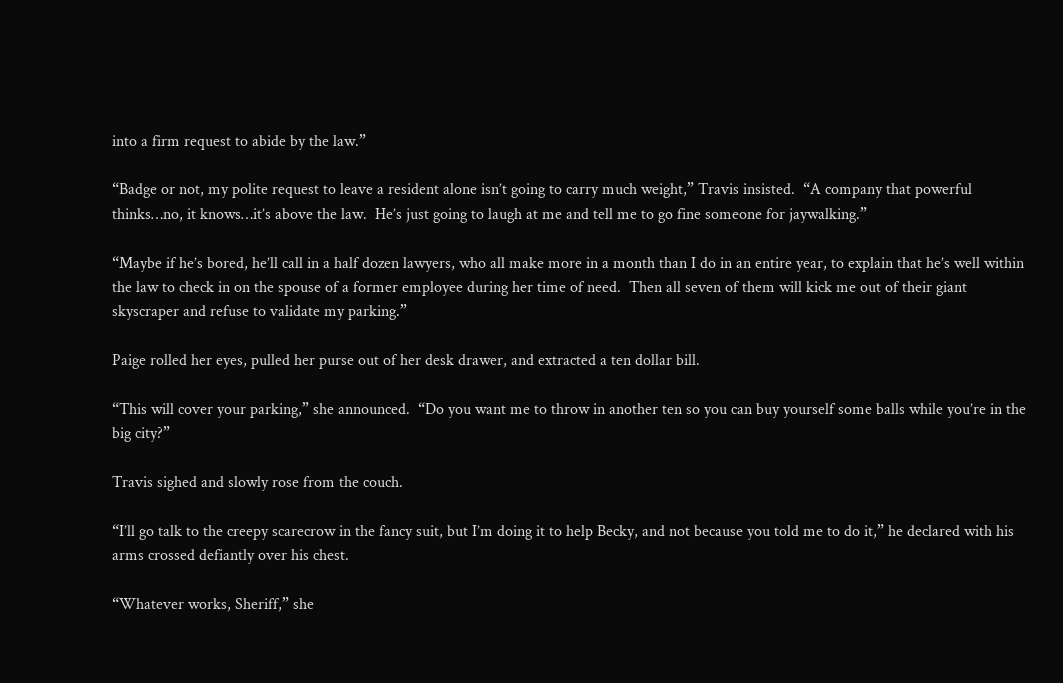into a firm request to abide by the law.”

“Badge or not, my polite request to leave a resident alone isn’t going to carry much weight,” Travis insisted.  “A company that powerful thinks…no, it knows…it’s above the law.  He’s just going to laugh at me and tell me to go fine someone for jaywalking.”

“Maybe if he’s bored, he’ll call in a half dozen lawyers, who all make more in a month than I do in an entire year, to explain that he’s well within the law to check in on the spouse of a former employee during her time of need.  Then all seven of them will kick me out of their giant skyscraper and refuse to validate my parking.”

Paige rolled her eyes, pulled her purse out of her desk drawer, and extracted a ten dollar bill.

“This will cover your parking,” she announced.  “Do you want me to throw in another ten so you can buy yourself some balls while you’re in the big city?”

Travis sighed and slowly rose from the couch.

“I’ll go talk to the creepy scarecrow in the fancy suit, but I’m doing it to help Becky, and not because you told me to do it,” he declared with his arms crossed defiantly over his chest.

“Whatever works, Sheriff,” she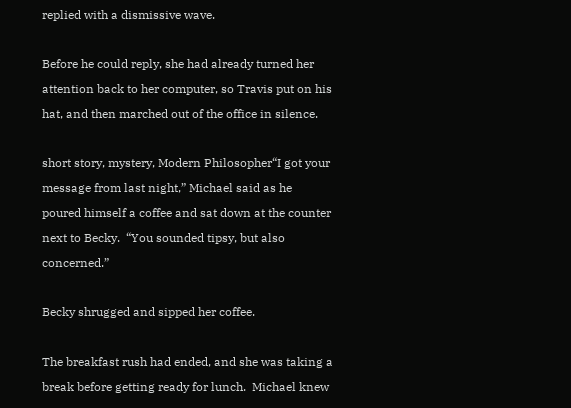replied with a dismissive wave.

Before he could reply, she had already turned her attention back to her computer, so Travis put on his hat, and then marched out of the office in silence.

short story, mystery, Modern Philosopher“I got your message from last night,” Michael said as he poured himself a coffee and sat down at the counter next to Becky.  “You sounded tipsy, but also concerned.”

Becky shrugged and sipped her coffee.

The breakfast rush had ended, and she was taking a break before getting ready for lunch.  Michael knew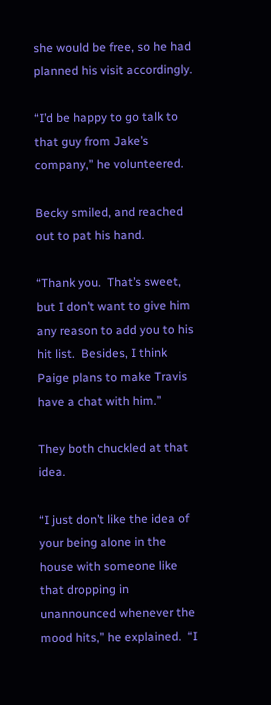she would be free, so he had planned his visit accordingly.

“I’d be happy to go talk to that guy from Jake’s company,” he volunteered.

Becky smiled, and reached out to pat his hand.

“Thank you.  That’s sweet, but I don’t want to give him any reason to add you to his hit list.  Besides, I think Paige plans to make Travis have a chat with him.”

They both chuckled at that idea.

“I just don’t like the idea of your being alone in the house with someone like that dropping in unannounced whenever the mood hits,” he explained.  “I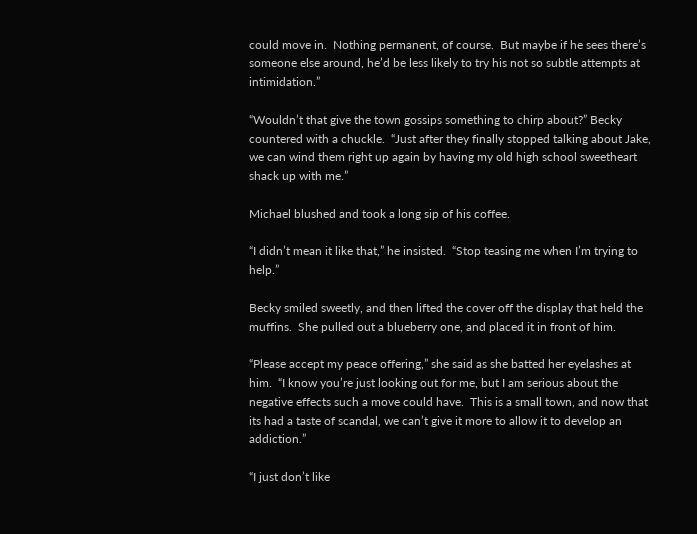could move in.  Nothing permanent, of course.  But maybe if he sees there’s someone else around, he’d be less likely to try his not so subtle attempts at intimidation.”

“Wouldn’t that give the town gossips something to chirp about?” Becky countered with a chuckle.  “Just after they finally stopped talking about Jake, we can wind them right up again by having my old high school sweetheart shack up with me.”

Michael blushed and took a long sip of his coffee.

“I didn’t mean it like that,” he insisted.  “Stop teasing me when I’m trying to help.”

Becky smiled sweetly, and then lifted the cover off the display that held the muffins.  She pulled out a blueberry one, and placed it in front of him.

“Please accept my peace offering,” she said as she batted her eyelashes at him.  “I know you’re just looking out for me, but I am serious about the negative effects such a move could have.  This is a small town, and now that its had a taste of scandal, we can’t give it more to allow it to develop an addiction.”

“I just don’t like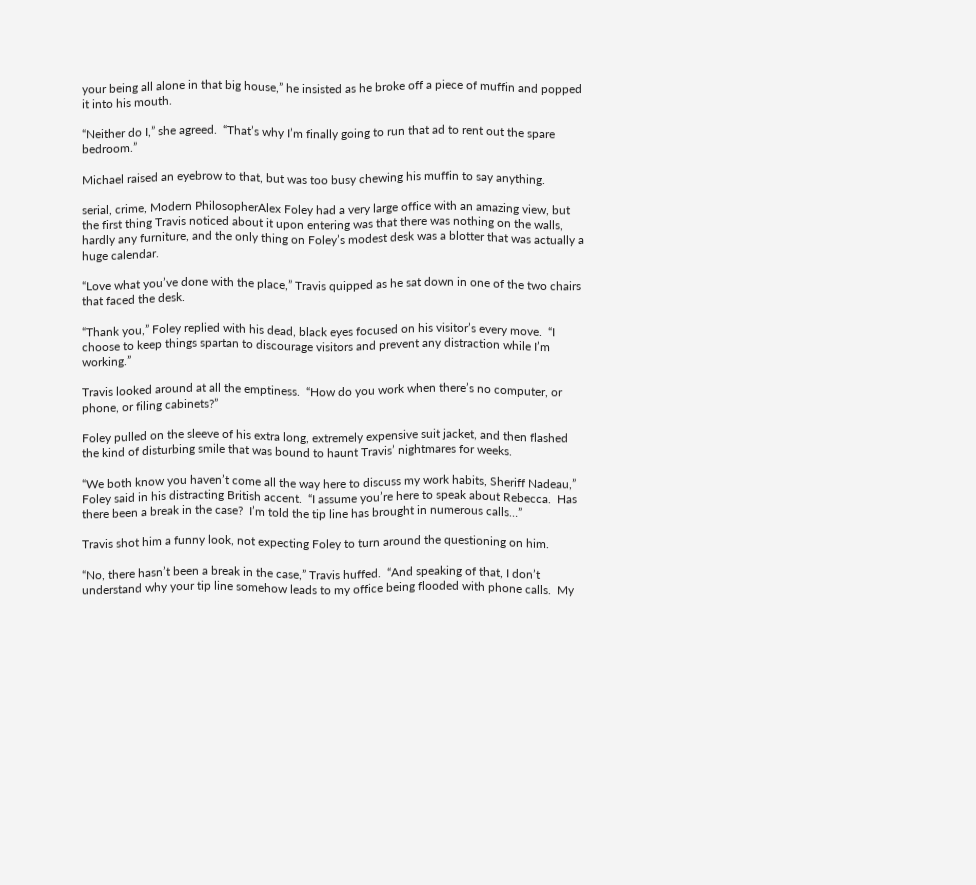your being all alone in that big house,” he insisted as he broke off a piece of muffin and popped it into his mouth.

“Neither do I,” she agreed.  “That’s why I’m finally going to run that ad to rent out the spare bedroom.”

Michael raised an eyebrow to that, but was too busy chewing his muffin to say anything.

serial, crime, Modern PhilosopherAlex Foley had a very large office with an amazing view, but the first thing Travis noticed about it upon entering was that there was nothing on the walls, hardly any furniture, and the only thing on Foley’s modest desk was a blotter that was actually a huge calendar.

“Love what you’ve done with the place,” Travis quipped as he sat down in one of the two chairs that faced the desk.

“Thank you,” Foley replied with his dead, black eyes focused on his visitor’s every move.  “I choose to keep things spartan to discourage visitors and prevent any distraction while I’m working.”

Travis looked around at all the emptiness.  “How do you work when there’s no computer, or phone, or filing cabinets?”

Foley pulled on the sleeve of his extra long, extremely expensive suit jacket, and then flashed the kind of disturbing smile that was bound to haunt Travis’ nightmares for weeks.

“We both know you haven’t come all the way here to discuss my work habits, Sheriff Nadeau,” Foley said in his distracting British accent.  “I assume you’re here to speak about Rebecca.  Has there been a break in the case?  I’m told the tip line has brought in numerous calls…”

Travis shot him a funny look, not expecting Foley to turn around the questioning on him.

“No, there hasn’t been a break in the case,” Travis huffed.  “And speaking of that, I don’t understand why your tip line somehow leads to my office being flooded with phone calls.  My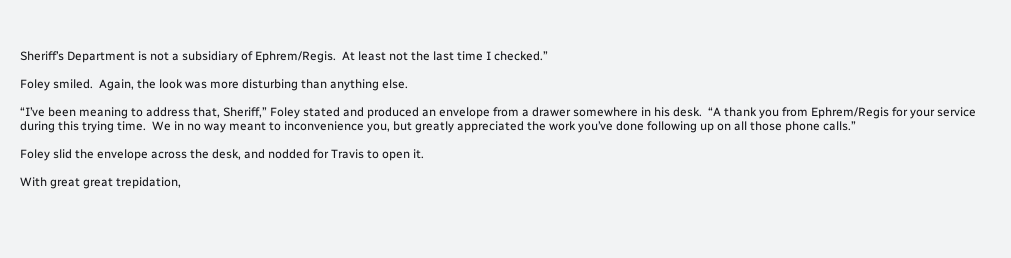Sheriff’s Department is not a subsidiary of Ephrem/Regis.  At least not the last time I checked.”

Foley smiled.  Again, the look was more disturbing than anything else.

“I’ve been meaning to address that, Sheriff,” Foley stated and produced an envelope from a drawer somewhere in his desk.  “A thank you from Ephrem/Regis for your service during this trying time.  We in no way meant to inconvenience you, but greatly appreciated the work you’ve done following up on all those phone calls.”

Foley slid the envelope across the desk, and nodded for Travis to open it.

With great great trepidation,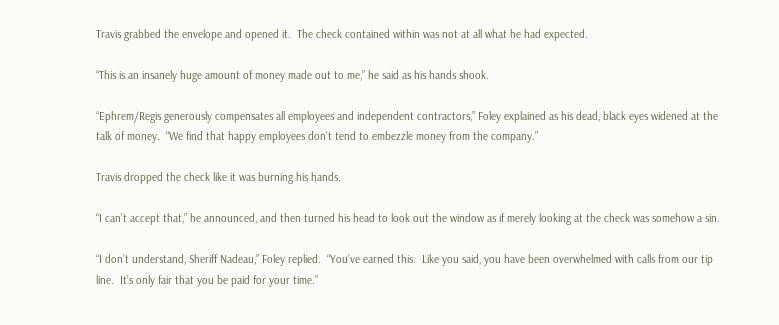Travis grabbed the envelope and opened it.  The check contained within was not at all what he had expected.

“This is an insanely huge amount of money made out to me,” he said as his hands shook.

“Ephrem/Regis generously compensates all employees and independent contractors,” Foley explained as his dead, black eyes widened at the talk of money.  “We find that happy employees don’t tend to embezzle money from the company.”

Travis dropped the check like it was burning his hands.

“I can’t accept that,” he announced, and then turned his head to look out the window as if merely looking at the check was somehow a sin.

“I don’t understand, Sheriff Nadeau,” Foley replied.  “You’ve earned this.  Like you said, you have been overwhelmed with calls from our tip line.  It’s only fair that you be paid for your time.”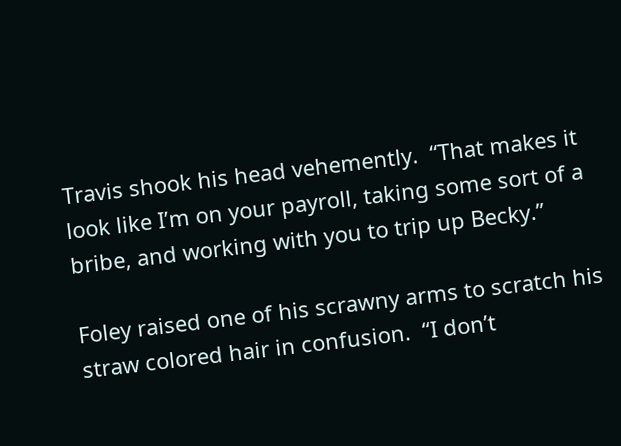Travis shook his head vehemently.  “That makes it look like I’m on your payroll, taking some sort of a bribe, and working with you to trip up Becky.”

Foley raised one of his scrawny arms to scratch his straw colored hair in confusion.  “I don’t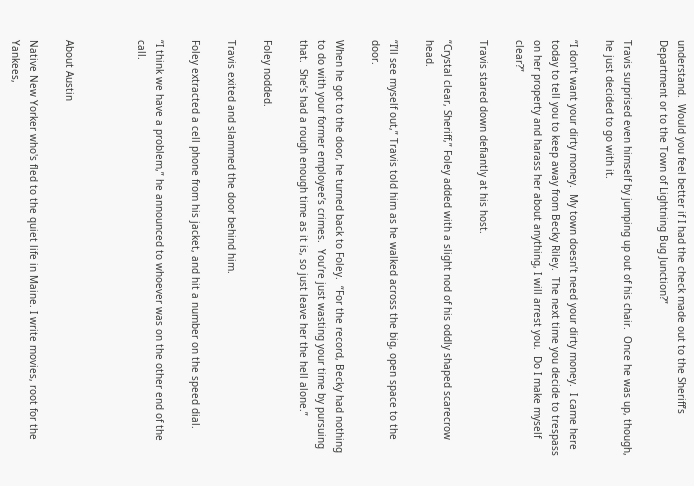understand.  Would you feel better if I had the check made out to the Sheriff’s Department or to the Town of Lightning Bug Junction?”

Travis surprised even himself by jumping up out of his chair.  Once he was up, though, he just decided to go with it.

“I don’t want your dirty money.  My town doesn’t need your dirty money.  I came here today to tell you to keep away from Becky Riley.  The next time you decide to trespass on her property and harass her about anything, I will arrest you.  Do I make myself clear?”

Travis stared down defiantly at his host.

“Crystal clear, Sheriff,” Foley added with a slight nod of his oddly shaped scarecrow head.

“I’ll see myself out,” Travis told him as he walked across the big, open space to the door.

When he got to the door, he turned back to Foley.  “For the record, Becky had nothing to do with your former employee’s crimes.  You’re just wasting your time by pursuing that.  She’s had a rough enough time as it is, so just leave her the hell alone.”

Foley nodded.

Travis exited and slammed the door behind him.

Foley extracted a cell phone from his jacket, and hit a number on the speed dial.

“I think we have a problem,” he announced to whoever was on the other end of the call.



About Austin

Native New Yorker who's fled to the quiet life in Maine. I write movies, root for the Yankees,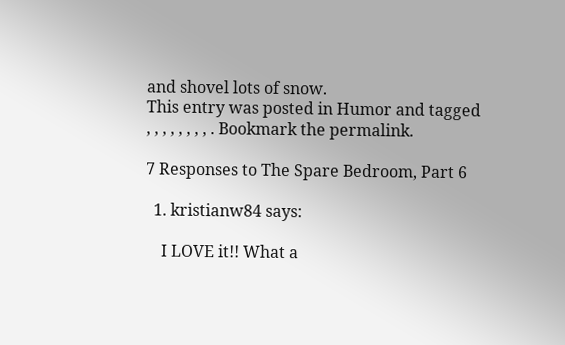and shovel lots of snow.
This entry was posted in Humor and tagged , , , , , , , , . Bookmark the permalink.

7 Responses to The Spare Bedroom, Part 6

  1. kristianw84 says:

    I LOVE it!! What a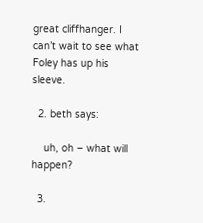great cliffhanger. I can’t wait to see what Foley has up his sleeve.

  2. beth says:

    uh, oh – what will happen?

  3.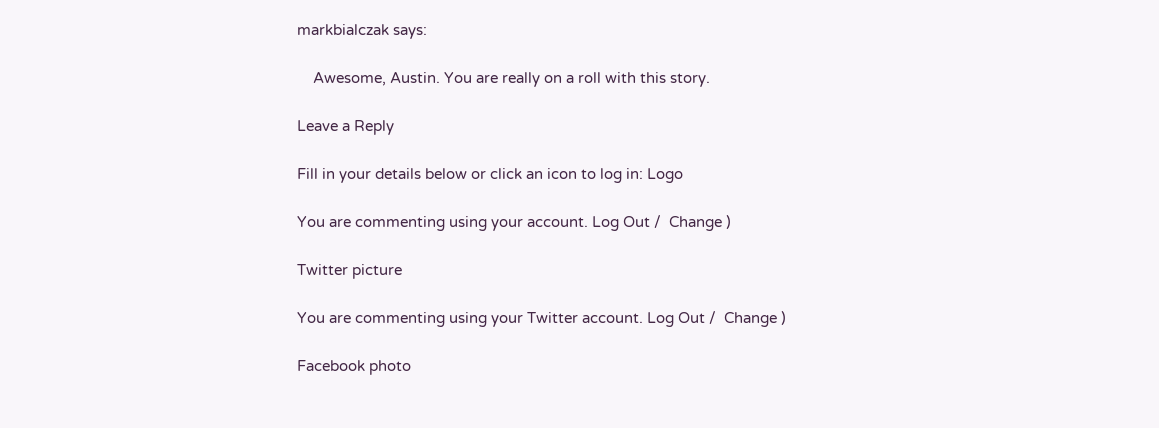markbialczak says:

    Awesome, Austin. You are really on a roll with this story.

Leave a Reply

Fill in your details below or click an icon to log in: Logo

You are commenting using your account. Log Out /  Change )

Twitter picture

You are commenting using your Twitter account. Log Out /  Change )

Facebook photo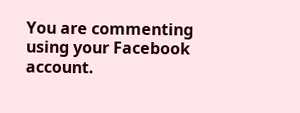You are commenting using your Facebook account.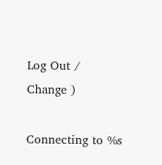Log Out /  Change )

Connecting to %s